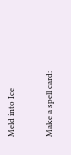Meld into Ice

Make a spell card: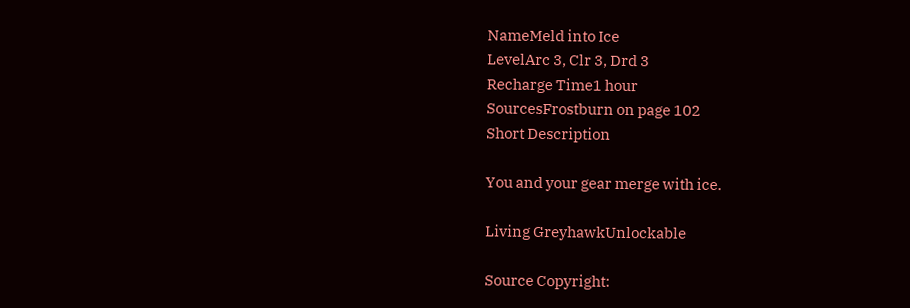NameMeld into Ice
LevelArc 3, Clr 3, Drd 3
Recharge Time1 hour
SourcesFrostburn on page 102
Short Description

You and your gear merge with ice.

Living GreyhawkUnlockable

Source Copyright: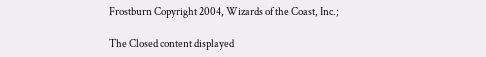Frostburn Copyright 2004, Wizards of the Coast, Inc.;

The Closed content displayed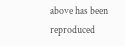above has been reproduced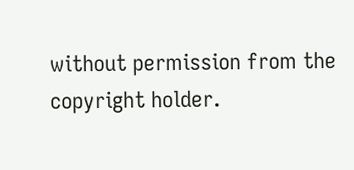without permission from the copyright holder.